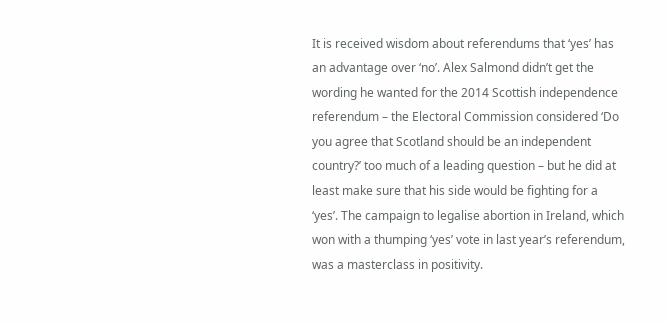It is received wisdom about referendums that ‘yes’ has an advantage over ‘no’. Alex Salmond didn’t get the wording he wanted for the 2014 Scottish independence referendum – the Electoral Commission considered ‘Do you agree that Scotland should be an independent country?’ too much of a leading question – but he did at least make sure that his side would be fighting for a ‘yes’. The campaign to legalise abortion in Ireland, which won with a thumping ‘yes’ vote in last year’s referendum, was a masterclass in positivity.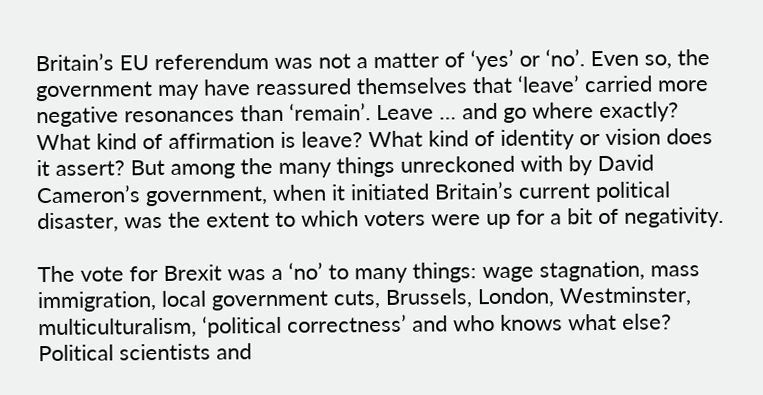Britain’s EU referendum was not a matter of ‘yes’ or ‘no’. Even so, the government may have reassured themselves that ‘leave’ carried more negative resonances than ‘remain’. Leave … and go where exactly? What kind of affirmation is leave? What kind of identity or vision does it assert? But among the many things unreckoned with by David Cameron’s government, when it initiated Britain’s current political disaster, was the extent to which voters were up for a bit of negativity.

The vote for Brexit was a ‘no’ to many things: wage stagnation, mass immigration, local government cuts, Brussels, London, Westminster, multiculturalism, ‘political correctness’ and who knows what else? Political scientists and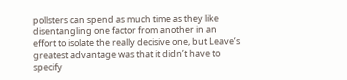pollsters can spend as much time as they like disentangling one factor from another in an effort to isolate the really decisive one, but Leave’s greatest advantage was that it didn’t have to specify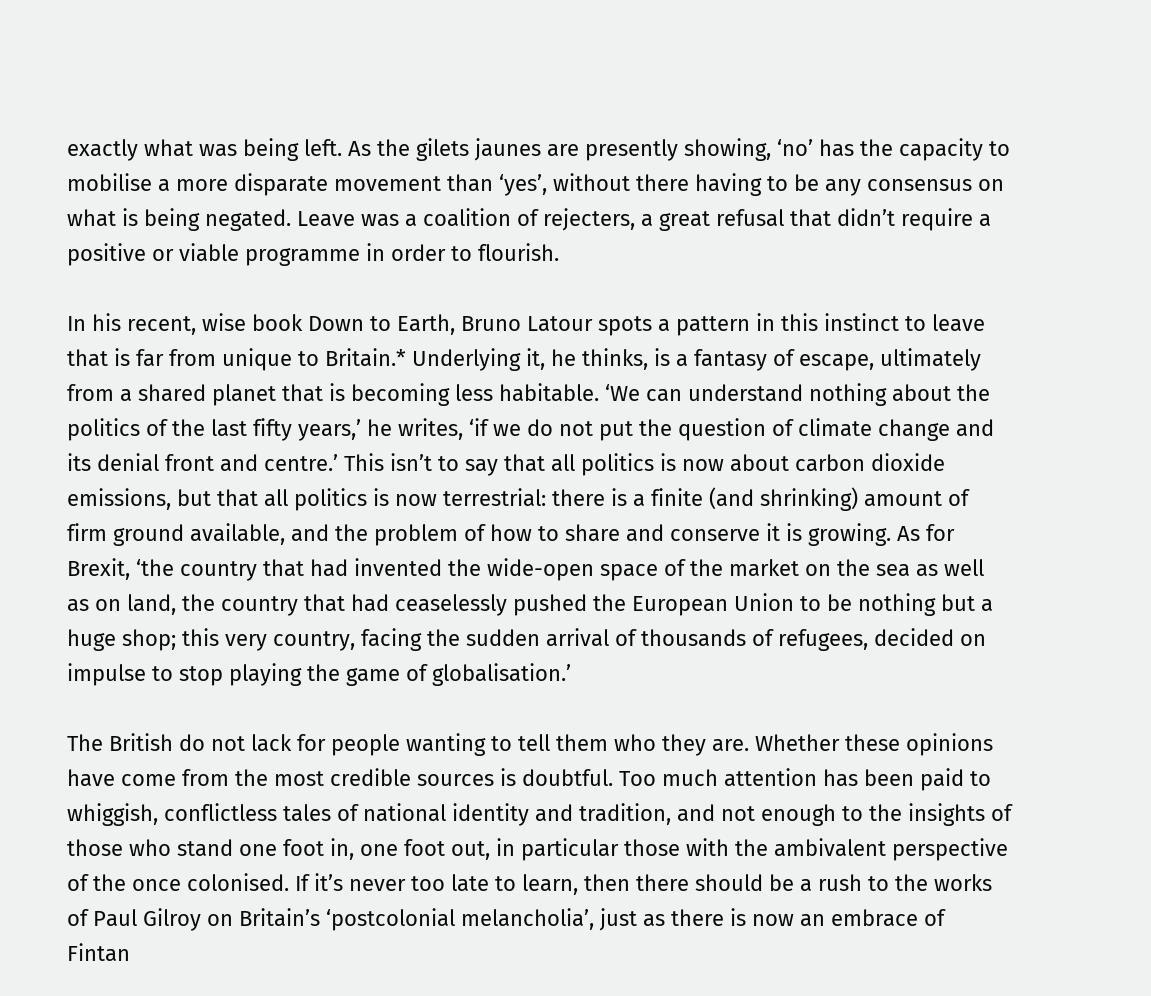exactly what was being left. As the gilets jaunes are presently showing, ‘no’ has the capacity to mobilise a more disparate movement than ‘yes’, without there having to be any consensus on what is being negated. Leave was a coalition of rejecters, a great refusal that didn’t require a positive or viable programme in order to flourish.

In his recent, wise book Down to Earth, Bruno Latour spots a pattern in this instinct to leave that is far from unique to Britain.* Underlying it, he thinks, is a fantasy of escape, ultimately from a shared planet that is becoming less habitable. ‘We can understand nothing about the politics of the last fifty years,’ he writes, ‘if we do not put the question of climate change and its denial front and centre.’ This isn’t to say that all politics is now about carbon dioxide emissions, but that all politics is now terrestrial: there is a finite (and shrinking) amount of firm ground available, and the problem of how to share and conserve it is growing. As for Brexit, ‘the country that had invented the wide-open space of the market on the sea as well as on land, the country that had ceaselessly pushed the European Union to be nothing but a huge shop; this very country, facing the sudden arrival of thousands of refugees, decided on impulse to stop playing the game of globalisation.’

The British do not lack for people wanting to tell them who they are. Whether these opinions have come from the most credible sources is doubtful. Too much attention has been paid to whiggish, conflictless tales of national identity and tradition, and not enough to the insights of those who stand one foot in, one foot out, in particular those with the ambivalent perspective of the once colonised. If it’s never too late to learn, then there should be a rush to the works of Paul Gilroy on Britain’s ‘postcolonial melancholia’, just as there is now an embrace of Fintan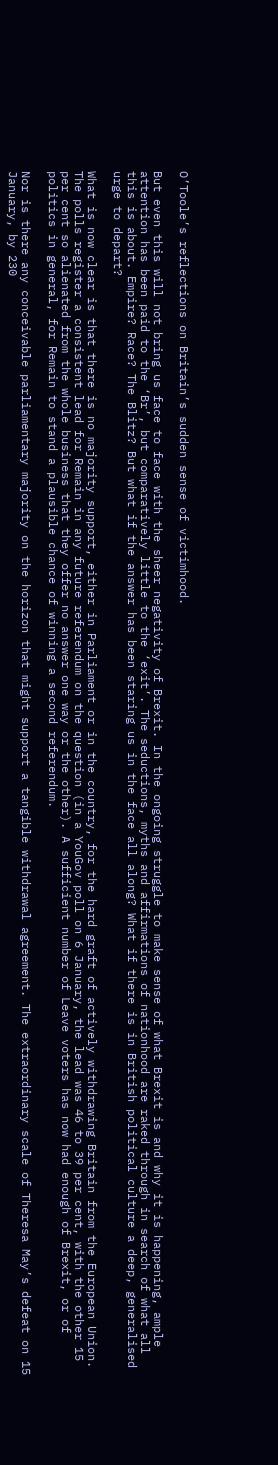O’Toole’s reflections on Britain’s sudden sense of victimhood.

But even this will not bring us face to face with the sheer negativity of Brexit. In the ongoing struggle to make sense of what Brexit is and why it is happening, ample attention has been paid to the ‘Br’, but comparatively little to the ‘exit’. The seductions, myths and affirmations of nationhood are raked through in search of what all this is about. Empire? Race? The Blitz? But what if the answer has been staring us in the face all along? What if there is in British political culture a deep, generalised urge to depart?

What is now clear is that there is no majority support, either in Parliament or in the country, for the hard graft of actively withdrawing Britain from the European Union. The polls register a consistent lead for Remain in any future referendum on the question (in a YouGov poll on 6 January, the lead was 46 to 39 per cent, with the other 15 per cent so alienated from the whole business that they offer no answer one way or the other). A sufficient number of Leave voters has now had enough of Brexit, or of politics in general, for Remain to stand a plausible chance of winning a second referendum.

Nor is there any conceivable parliamentary majority on the horizon that might support a tangible withdrawal agreement. The extraordinary scale of Theresa May’s defeat on 15 January, by 230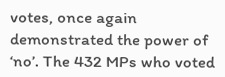votes, once again demonstrated the power of ‘no’. The 432 MPs who voted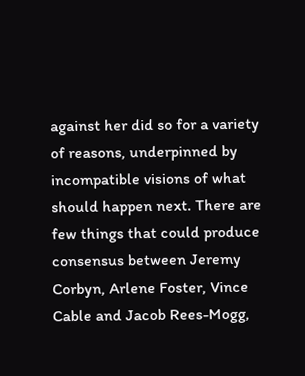against her did so for a variety of reasons, underpinned by incompatible visions of what should happen next. There are few things that could produce consensus between Jeremy Corbyn, Arlene Foster, Vince Cable and Jacob Rees-Mogg,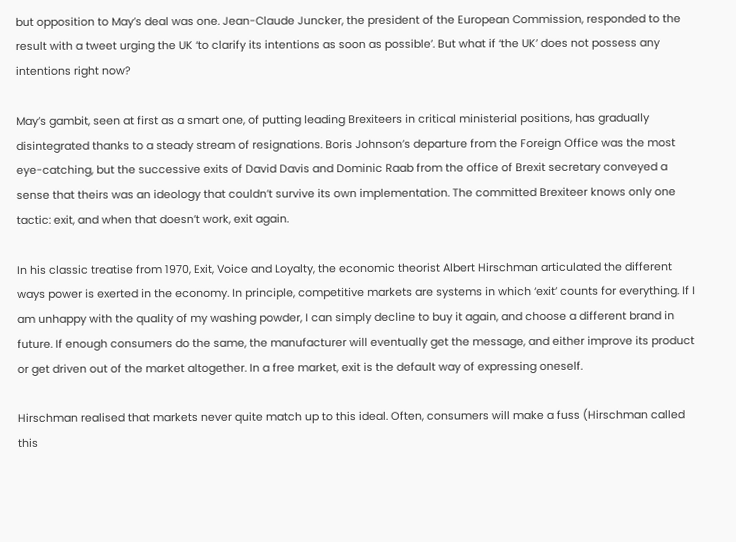but opposition to May’s deal was one. Jean-Claude Juncker, the president of the European Commission, responded to the result with a tweet urging the UK ‘to clarify its intentions as soon as possible’. But what if ‘the UK’ does not possess any intentions right now?

May’s gambit, seen at first as a smart one, of putting leading Brexiteers in critical ministerial positions, has gradually disintegrated thanks to a steady stream of resignations. Boris Johnson’s departure from the Foreign Office was the most eye-catching, but the successive exits of David Davis and Dominic Raab from the office of Brexit secretary conveyed a sense that theirs was an ideology that couldn’t survive its own implementation. The committed Brexiteer knows only one tactic: exit, and when that doesn’t work, exit again.

In his classic treatise from 1970, Exit, Voice and Loyalty, the economic theorist Albert Hirschman articulated the different ways power is exerted in the economy. In principle, competitive markets are systems in which ‘exit’ counts for everything. If I am unhappy with the quality of my washing powder, I can simply decline to buy it again, and choose a different brand in future. If enough consumers do the same, the manufacturer will eventually get the message, and either improve its product or get driven out of the market altogether. In a free market, exit is the default way of expressing oneself.

Hirschman realised that markets never quite match up to this ideal. Often, consumers will make a fuss (Hirschman called this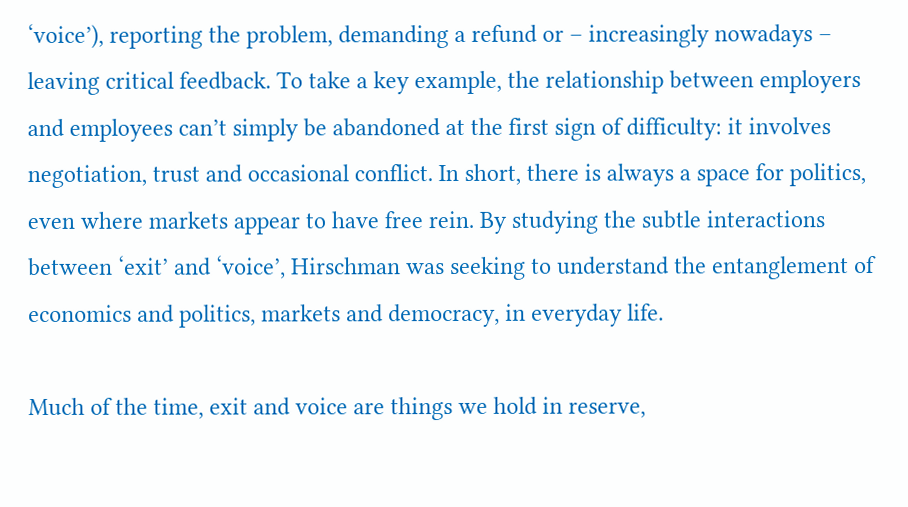‘voice’), reporting the problem, demanding a refund or – increasingly nowadays – leaving critical feedback. To take a key example, the relationship between employers and employees can’t simply be abandoned at the first sign of difficulty: it involves negotiation, trust and occasional conflict. In short, there is always a space for politics, even where markets appear to have free rein. By studying the subtle interactions between ‘exit’ and ‘voice’, Hirschman was seeking to understand the entanglement of economics and politics, markets and democracy, in everyday life.

Much of the time, exit and voice are things we hold in reserve,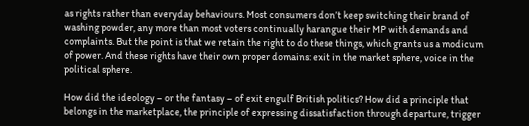as rights rather than everyday behaviours. Most consumers don’t keep switching their brand of washing powder, any more than most voters continually harangue their MP with demands and complaints. But the point is that we retain the right to do these things, which grants us a modicum of power. And these rights have their own proper domains: exit in the market sphere, voice in the political sphere.

How did the ideology – or the fantasy – of exit engulf British politics? How did a principle that belongs in the marketplace, the principle of expressing dissatisfaction through departure, trigger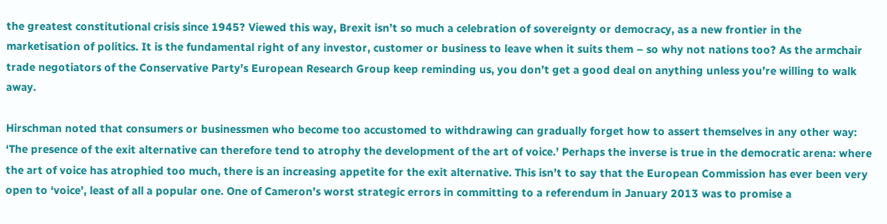the greatest constitutional crisis since 1945? Viewed this way, Brexit isn’t so much a celebration of sovereignty or democracy, as a new frontier in the marketisation of politics. It is the fundamental right of any investor, customer or business to leave when it suits them – so why not nations too? As the armchair trade negotiators of the Conservative Party’s European Research Group keep reminding us, you don’t get a good deal on anything unless you’re willing to walk away.

Hirschman noted that consumers or businessmen who become too accustomed to withdrawing can gradually forget how to assert themselves in any other way: ‘The presence of the exit alternative can therefore tend to atrophy the development of the art of voice.’ Perhaps the inverse is true in the democratic arena: where the art of voice has atrophied too much, there is an increasing appetite for the exit alternative. This isn’t to say that the European Commission has ever been very open to ‘voice’, least of all a popular one. One of Cameron’s worst strategic errors in committing to a referendum in January 2013 was to promise a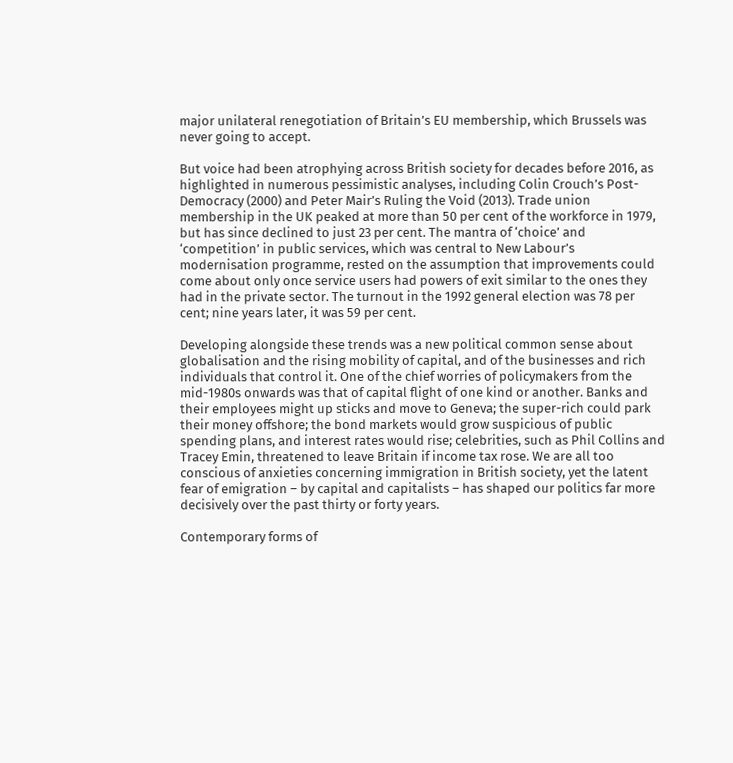major unilateral renegotiation of Britain’s EU membership, which Brussels was never going to accept.

But voice had been atrophying across British society for decades before 2016, as highlighted in numerous pessimistic analyses, including Colin Crouch’s Post-Democracy (2000) and Peter Mair’s Ruling the Void (2013). Trade union membership in the UK peaked at more than 50 per cent of the workforce in 1979, but has since declined to just 23 per cent. The mantra of ‘choice’ and ‘competition’ in public services, which was central to New Labour’s modernisation programme, rested on the assumption that improvements could come about only once service users had powers of exit similar to the ones they had in the private sector. The turnout in the 1992 general election was 78 per cent; nine years later, it was 59 per cent.

Developing alongside these trends was a new political common sense about globalisation and the rising mobility of capital, and of the businesses and rich individuals that control it. One of the chief worries of policymakers from the mid-1980s onwards was that of capital flight of one kind or another. Banks and their employees might up sticks and move to Geneva; the super-rich could park their money offshore; the bond markets would grow suspicious of public spending plans, and interest rates would rise; celebrities, such as Phil Collins and Tracey Emin, threatened to leave Britain if income tax rose. We are all too conscious of anxieties concerning immigration in British society, yet the latent fear of emigration – by capital and capitalists – has shaped our politics far more decisively over the past thirty or forty years.

Contemporary forms of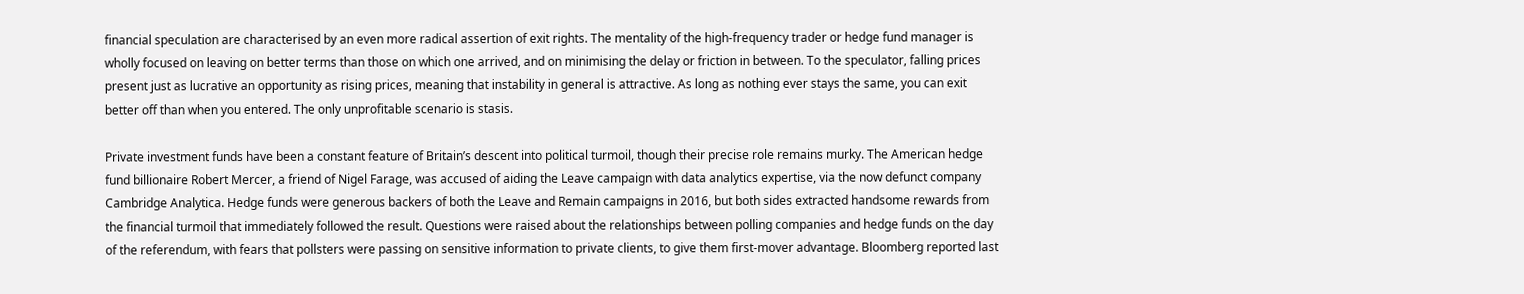financial speculation are characterised by an even more radical assertion of exit rights. The mentality of the high-frequency trader or hedge fund manager is wholly focused on leaving on better terms than those on which one arrived, and on minimising the delay or friction in between. To the speculator, falling prices present just as lucrative an opportunity as rising prices, meaning that instability in general is attractive. As long as nothing ever stays the same, you can exit better off than when you entered. The only unprofitable scenario is stasis.

Private investment funds have been a constant feature of Britain’s descent into political turmoil, though their precise role remains murky. The American hedge fund billionaire Robert Mercer, a friend of Nigel Farage, was accused of aiding the Leave campaign with data analytics expertise, via the now defunct company Cambridge Analytica. Hedge funds were generous backers of both the Leave and Remain campaigns in 2016, but both sides extracted handsome rewards from the financial turmoil that immediately followed the result. Questions were raised about the relationships between polling companies and hedge funds on the day of the referendum, with fears that pollsters were passing on sensitive information to private clients, to give them first-mover advantage. Bloomberg reported last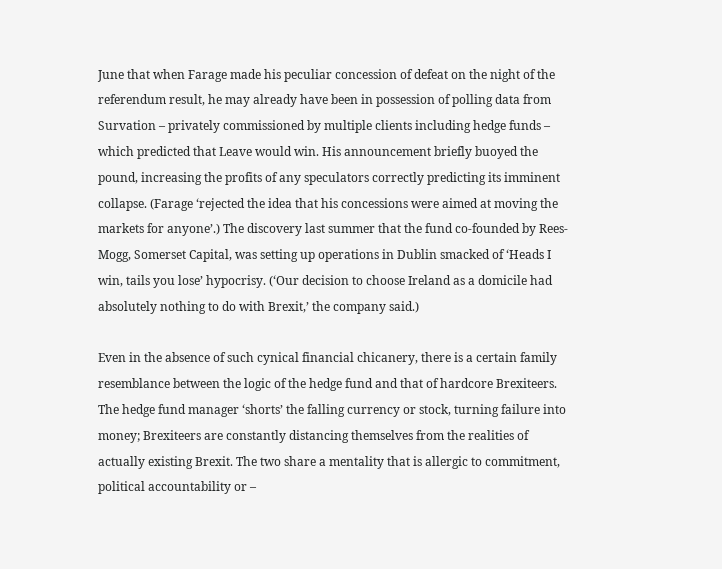June that when Farage made his peculiar concession of defeat on the night of the referendum result, he may already have been in possession of polling data from Survation – privately commissioned by multiple clients including hedge funds – which predicted that Leave would win. His announcement briefly buoyed the pound, increasing the profits of any speculators correctly predicting its imminent collapse. (Farage ‘rejected the idea that his concessions were aimed at moving the markets for anyone’.) The discovery last summer that the fund co-founded by Rees-Mogg, Somerset Capital, was setting up operations in Dublin smacked of ‘Heads I win, tails you lose’ hypocrisy. (‘Our decision to choose Ireland as a domicile had absolutely nothing to do with Brexit,’ the company said.)

Even in the absence of such cynical financial chicanery, there is a certain family resemblance between the logic of the hedge fund and that of hardcore Brexiteers. The hedge fund manager ‘shorts’ the falling currency or stock, turning failure into money; Brexiteers are constantly distancing themselves from the realities of actually existing Brexit. The two share a mentality that is allergic to commitment, political accountability or –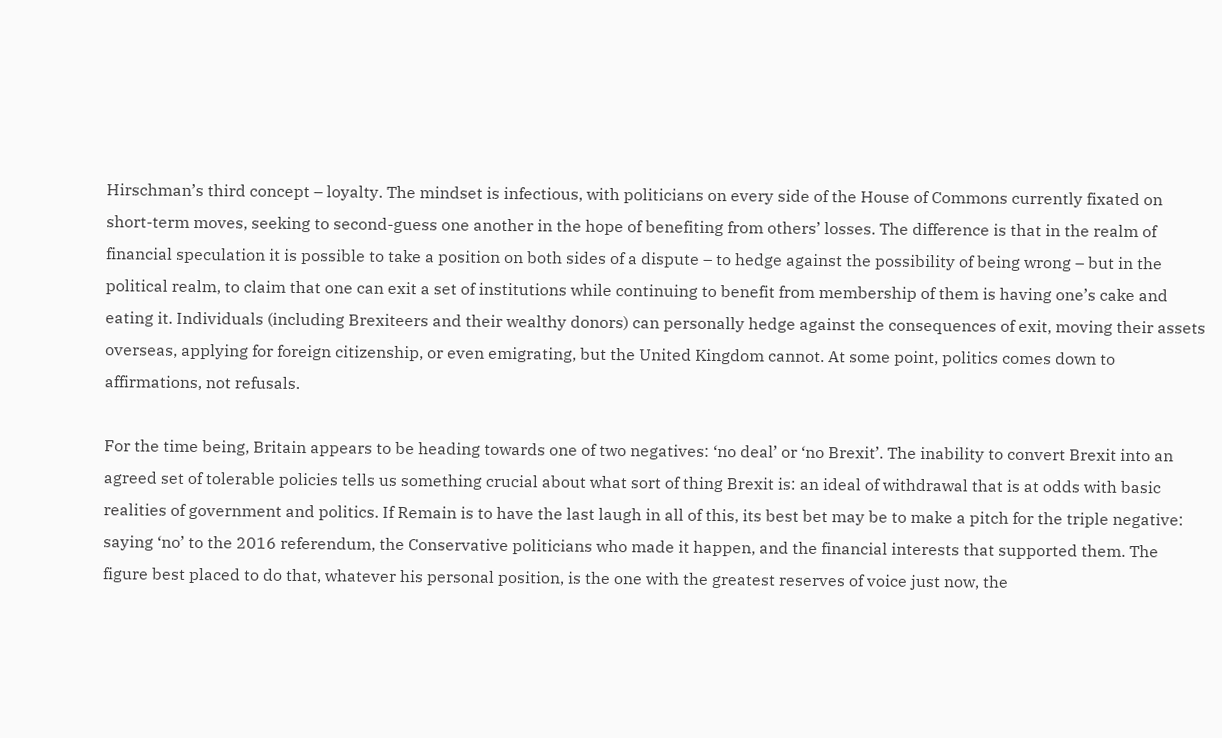Hirschman’s third concept – loyalty. The mindset is infectious, with politicians on every side of the House of Commons currently fixated on short-term moves, seeking to second-guess one another in the hope of benefiting from others’ losses. The difference is that in the realm of financial speculation it is possible to take a position on both sides of a dispute – to hedge against the possibility of being wrong – but in the political realm, to claim that one can exit a set of institutions while continuing to benefit from membership of them is having one’s cake and eating it. Individuals (including Brexiteers and their wealthy donors) can personally hedge against the consequences of exit, moving their assets overseas, applying for foreign citizenship, or even emigrating, but the United Kingdom cannot. At some point, politics comes down to affirmations, not refusals.

For the time being, Britain appears to be heading towards one of two negatives: ‘no deal’ or ‘no Brexit’. The inability to convert Brexit into an agreed set of tolerable policies tells us something crucial about what sort of thing Brexit is: an ideal of withdrawal that is at odds with basic realities of government and politics. If Remain is to have the last laugh in all of this, its best bet may be to make a pitch for the triple negative: saying ‘no’ to the 2016 referendum, the Conservative politicians who made it happen, and the financial interests that supported them. The figure best placed to do that, whatever his personal position, is the one with the greatest reserves of voice just now, the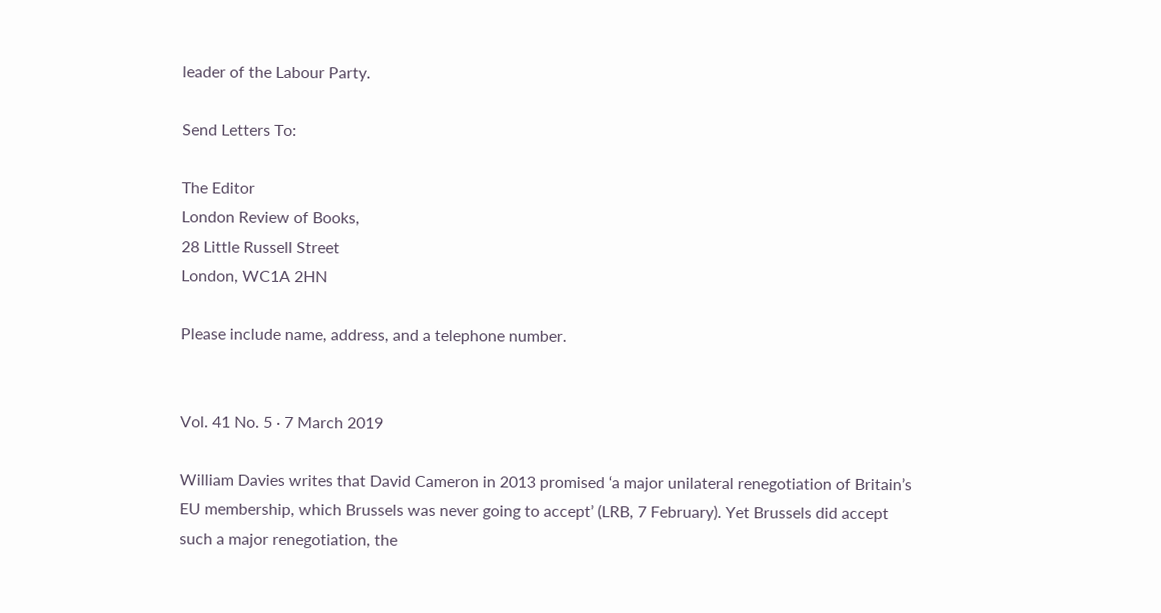leader of the Labour Party.

Send Letters To:

The Editor
London Review of Books,
28 Little Russell Street
London, WC1A 2HN

Please include name, address, and a telephone number.


Vol. 41 No. 5 · 7 March 2019

William Davies writes that David Cameron in 2013 promised ‘a major unilateral renegotiation of Britain’s EU membership, which Brussels was never going to accept’ (LRB, 7 February). Yet Brussels did accept such a major renegotiation, the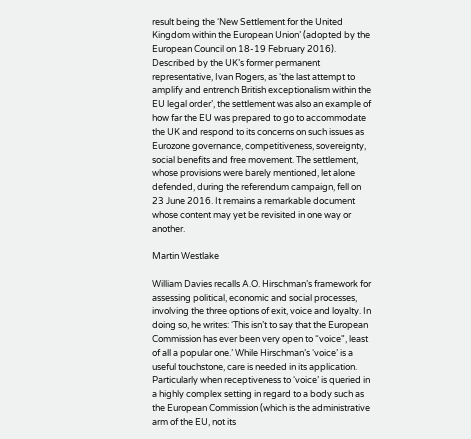result being the ‘New Settlement for the United Kingdom within the European Union’ (adopted by the European Council on 18-19 February 2016). Described by the UK’s former permanent representative, Ivan Rogers, as ‘the last attempt to amplify and entrench British exceptionalism within the EU legal order’, the settlement was also an example of how far the EU was prepared to go to accommodate the UK and respond to its concerns on such issues as Eurozone governance, competitiveness, sovereignty, social benefits and free movement. The settlement, whose provisions were barely mentioned, let alone defended, during the referendum campaign, fell on 23 June 2016. It remains a remarkable document whose content may yet be revisited in one way or another.

Martin Westlake

William Davies recalls A.O. Hirschman’s framework for assessing political, economic and social processes, involving the three options of exit, voice and loyalty. In doing so, he writes: ‘This isn’t to say that the European Commission has ever been very open to “voice", least of all a popular one.’ While Hirschman’s ‘voice’ is a useful touchstone, care is needed in its application. Particularly when receptiveness to ‘voice’ is queried in a highly complex setting in regard to a body such as the European Commission (which is the administrative arm of the EU, not its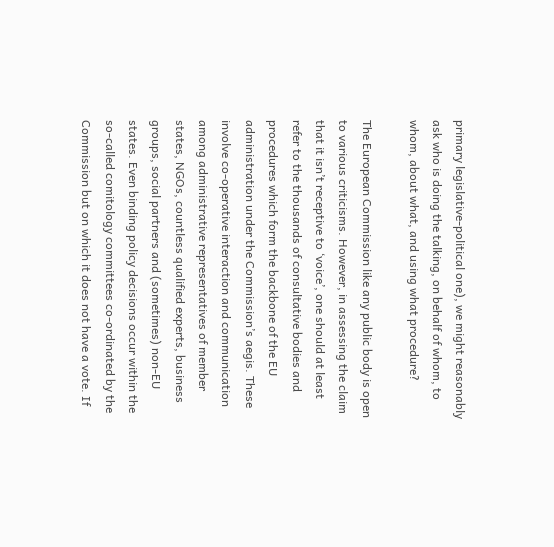primary legislative-political one), we might reasonably ask who is doing the talking, on behalf of whom, to whom, about what, and using what procedure?

The European Commission like any public body is open to various criticisms. However, in assessing the claim that it isn’t receptive to ‘voice’, one should at least refer to the thousands of consultative bodies and procedures which form the backbone of the EU administration under the Commission’s aegis. These involve co-operative interaction and communication among administrative representatives of member states, NGOs, countless qualified experts, business groups, social partners and (sometimes) non-EU states. Even binding policy decisions occur within the so-called comitology committees co-ordinated by the Commission but on which it does not have a vote. If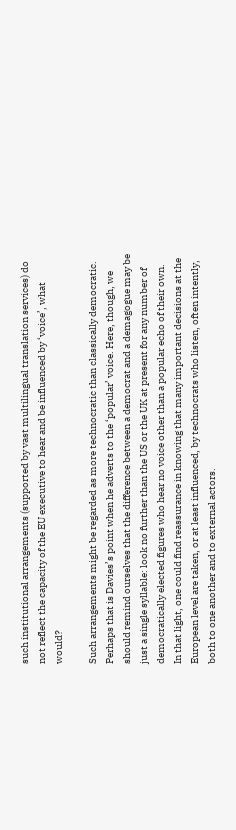such institutional arrangements (supported by vast multilingual translation services) do not reflect the capacity of the EU executive to hear and be influenced by ‘voice’, what would?

Such arrangements might be regarded as more technocratic than classically democratic. Perhaps that is Davies’s point when he adverts to the ‘popular’ voice. Here, though, we should remind ourselves that the difference between a democrat and a demagogue may be just a single syllable: look no further than the US or the UK at present for any number of democratically elected figures who hear no voice other than a popular echo of their own. In that light, one could find reassurance in knowing that many important decisions at the European level are taken, or at least influenced, by technocrats who listen, often intently, both to one another and to external actors.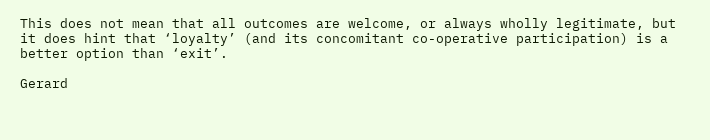This does not mean that all outcomes are welcome, or always wholly legitimate, but it does hint that ‘loyalty’ (and its concomitant co-operative participation) is a better option than ‘exit’.

Gerard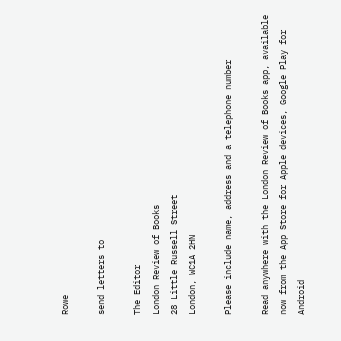Rowe

send letters to

The Editor
London Review of Books
28 Little Russell Street
London, WC1A 2HN

Please include name, address and a telephone number

Read anywhere with the London Review of Books app, available now from the App Store for Apple devices, Google Play for Android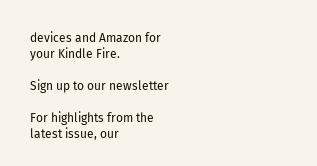devices and Amazon for your Kindle Fire.

Sign up to our newsletter

For highlights from the latest issue, our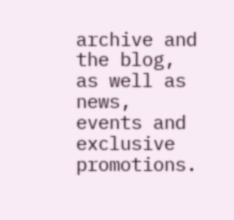archive and the blog, as well as news, events and exclusive promotions.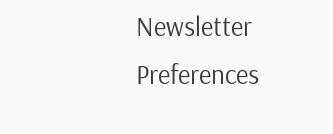Newsletter Preferences